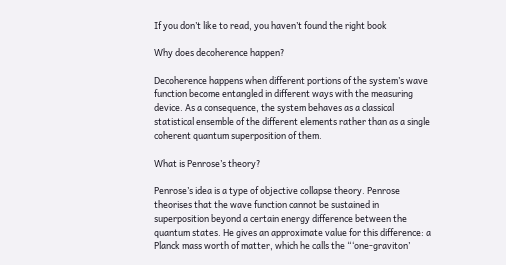If you don’t like to read, you haven’t found the right book

Why does decoherence happen?

Decoherence happens when different portions of the system’s wave function become entangled in different ways with the measuring device. As a consequence, the system behaves as a classical statistical ensemble of the different elements rather than as a single coherent quantum superposition of them.

What is Penrose’s theory?

Penrose’s idea is a type of objective collapse theory. Penrose theorises that the wave function cannot be sustained in superposition beyond a certain energy difference between the quantum states. He gives an approximate value for this difference: a Planck mass worth of matter, which he calls the “‘one-graviton’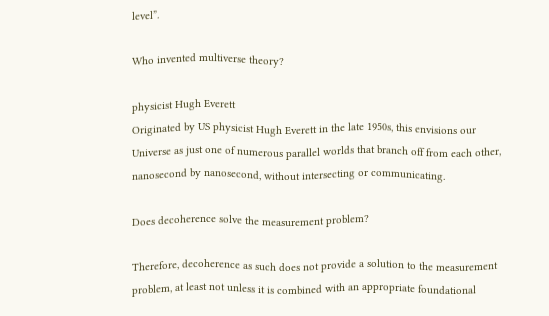level”.

Who invented multiverse theory?

physicist Hugh Everett
Originated by US physicist Hugh Everett in the late 1950s, this envisions our Universe as just one of numerous parallel worlds that branch off from each other, nanosecond by nanosecond, without intersecting or communicating.

Does decoherence solve the measurement problem?

Therefore, decoherence as such does not provide a solution to the measurement problem, at least not unless it is combined with an appropriate foundational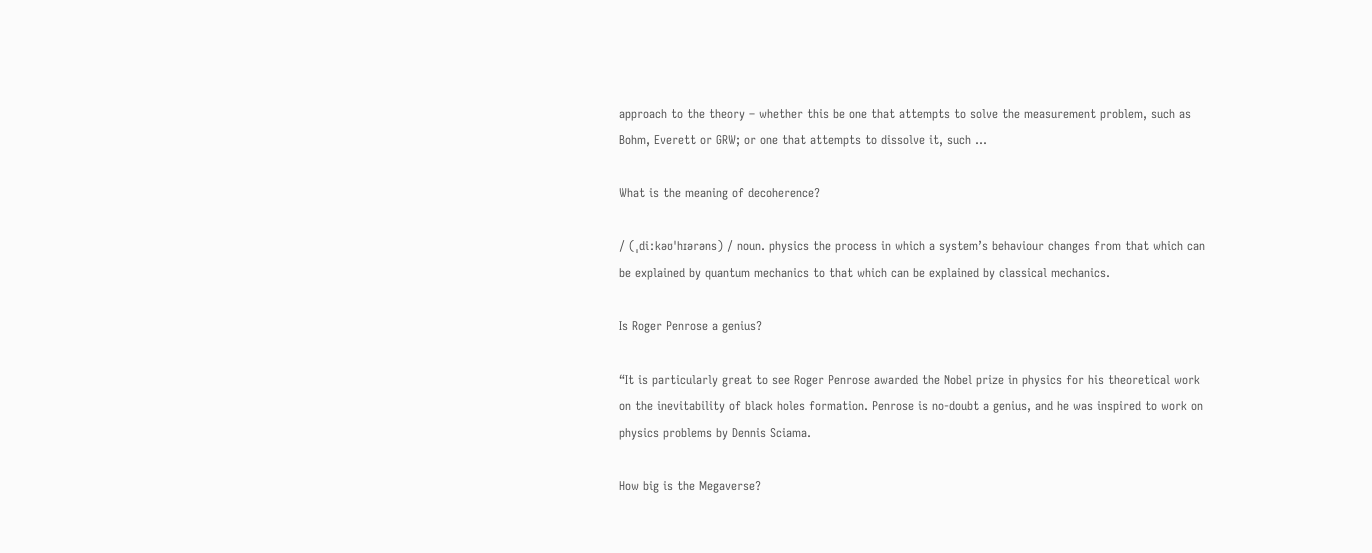approach to the theory – whether this be one that attempts to solve the measurement problem, such as Bohm, Everett or GRW; or one that attempts to dissolve it, such …

What is the meaning of decoherence?

/ (ˌdiːkəʊˈhɪərəns) / noun. physics the process in which a system’s behaviour changes from that which can be explained by quantum mechanics to that which can be explained by classical mechanics.

Is Roger Penrose a genius?

“It is particularly great to see Roger Penrose awarded the Nobel prize in physics for his theoretical work on the inevitability of black holes formation. Penrose is no-doubt a genius, and he was inspired to work on physics problems by Dennis Sciama.

How big is the Megaverse?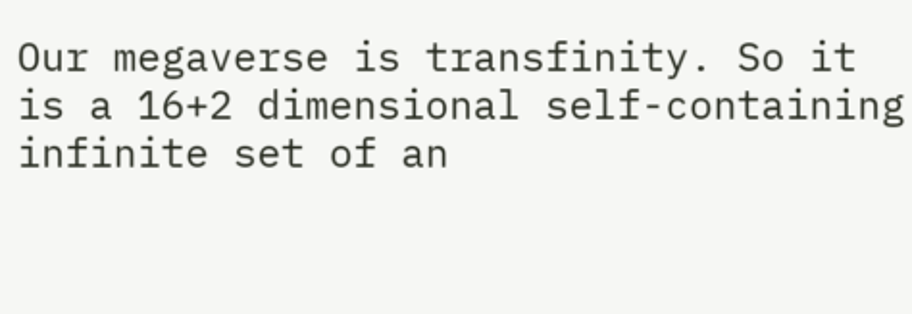Our megaverse is transfinity. So it is a 16+2 dimensional self-containing infinite set of an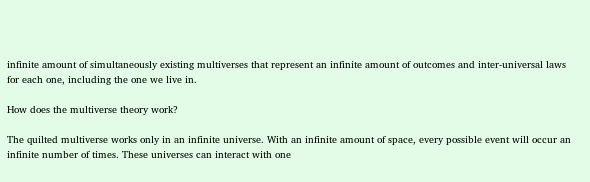infinite amount of simultaneously existing multiverses that represent an infinite amount of outcomes and inter-universal laws for each one, including the one we live in.

How does the multiverse theory work?

The quilted multiverse works only in an infinite universe. With an infinite amount of space, every possible event will occur an infinite number of times. These universes can interact with one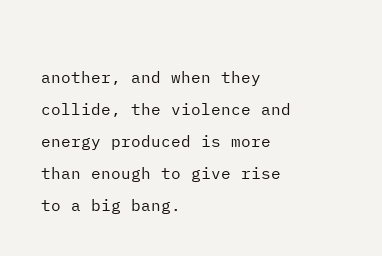another, and when they collide, the violence and energy produced is more than enough to give rise to a big bang.